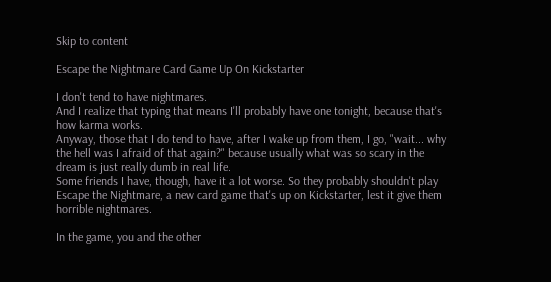Skip to content

Escape the Nightmare Card Game Up On Kickstarter

I don't tend to have nightmares.
And I realize that typing that means I'll probably have one tonight, because that's how karma works.
Anyway, those that I do tend to have, after I wake up from them, I go, "wait... why the hell was I afraid of that again?" because usually what was so scary in the dream is just really dumb in real life.
Some friends I have, though, have it a lot worse. So they probably shouldn't play Escape the Nightmare, a new card game that's up on Kickstarter, lest it give them horrible nightmares.

In the game, you and the other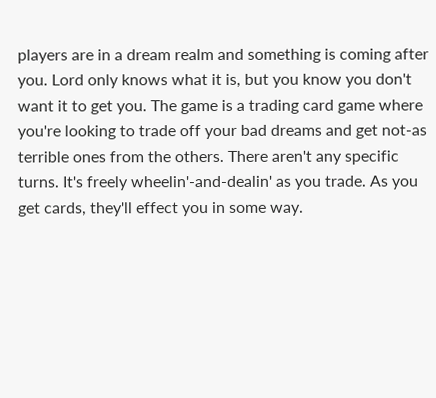players are in a dream realm and something is coming after you. Lord only knows what it is, but you know you don't want it to get you. The game is a trading card game where you're looking to trade off your bad dreams and get not-as terrible ones from the others. There aren't any specific turns. It's freely wheelin'-and-dealin' as you trade. As you get cards, they'll effect you in some way.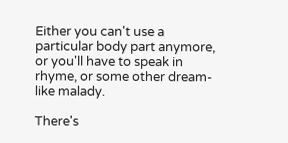Either you can't use a particular body part anymore, or you'll have to speak in rhyme, or some other dream-like malady.

There's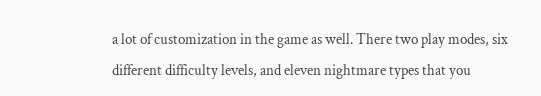a lot of customization in the game as well. There two play modes, six different difficulty levels, and eleven nightmare types that you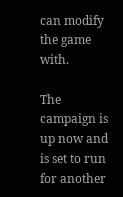can modify the game with.

The campaign is up now and is set to run for another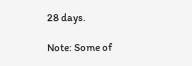28 days.

Note: Some of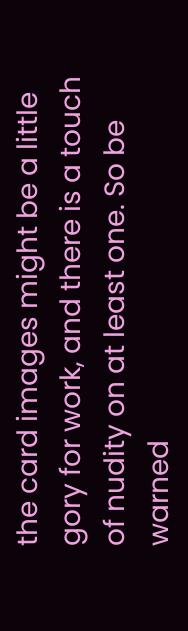the card images might be a little gory for work, and there is a touch of nudity on at least one. So be warned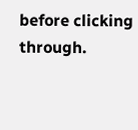before clicking through.